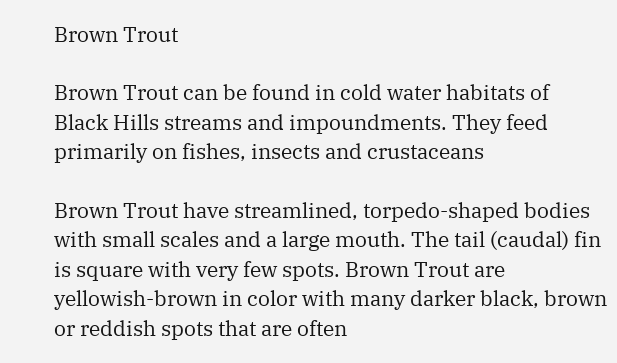Brown Trout

Brown Trout can be found in cold water habitats of Black Hills streams and impoundments. They feed primarily on fishes, insects and crustaceans

Brown Trout have streamlined, torpedo-shaped bodies with small scales and a large mouth. The tail (caudal) fin is square with very few spots. Brown Trout are yellowish-brown in color with many darker black, brown or reddish spots that are often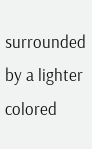surrounded by a lighter colored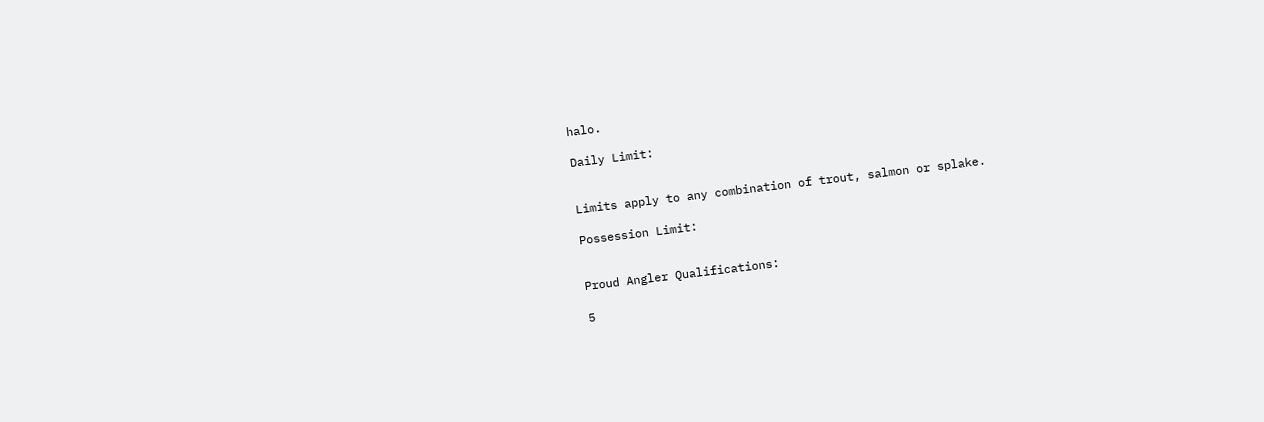halo.

Daily Limit:


Limits apply to any combination of trout, salmon or splake.

Possession Limit:


Proud Angler Qualifications:

5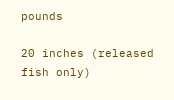pounds

20 inches (released fish only)